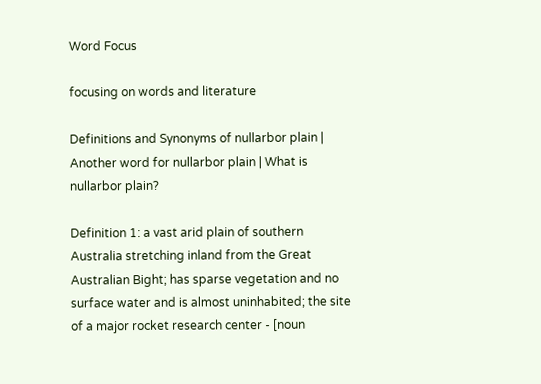Word Focus

focusing on words and literature

Definitions and Synonyms of nullarbor plain | Another word for nullarbor plain | What is nullarbor plain?

Definition 1: a vast arid plain of southern Australia stretching inland from the Great Australian Bight; has sparse vegetation and no surface water and is almost uninhabited; the site of a major rocket research center - [noun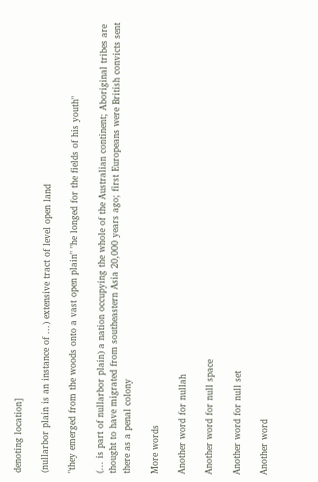denoting location]

(nullarbor plain is an instance of ...) extensive tract of level open land

"they emerged from the woods onto a vast open plain" "he longed for the fields of his youth"

(... is part of nullarbor plain) a nation occupying the whole of the Australian continent; Aboriginal tribes are thought to have migrated from southeastern Asia 20,000 years ago; first Europeans were British convicts sent there as a penal colony

More words

Another word for nullah

Another word for null space

Another word for null set

Another word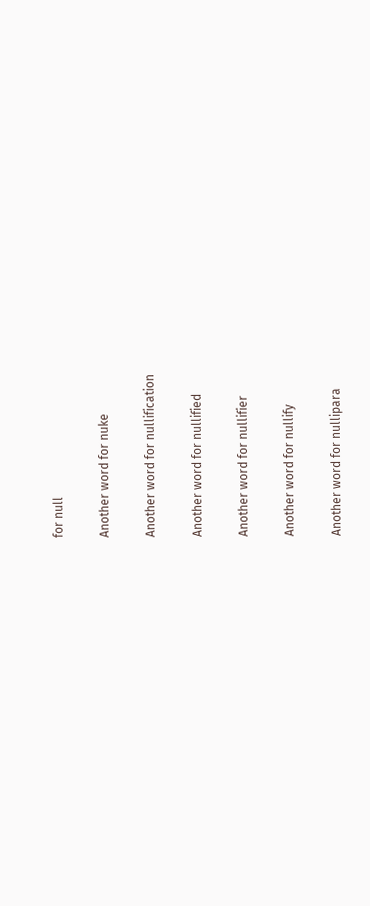for null

Another word for nuke

Another word for nullification

Another word for nullified

Another word for nullifier

Another word for nullify

Another word for nullipara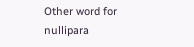Other word for nullipara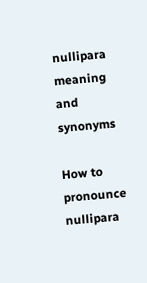nullipara meaning and synonyms

How to pronounce nullipara